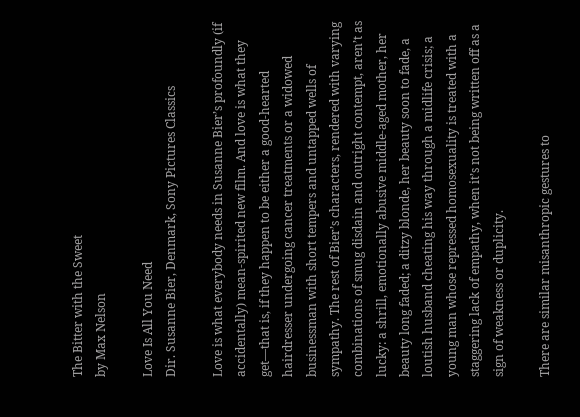The Bitter with the Sweet
by Max Nelson

Love Is All You Need
Dir. Susanne Bier, Denmark, Sony Pictures Classics

Love is what everybody needs in Susanne Bier’s profoundly (if accidentally) mean-spirited new film. And love is what they get—that is, if they happen to be either a good-hearted hairdresser undergoing cancer treatments or a widowed businessman with short tempers and untapped wells of sympathy. The rest of Bier’s characters, rendered with varying combinations of smug disdain and outright contempt, aren’t as lucky: a shrill, emotionally abusive middle-aged mother, her beauty long faded; a ditzy blonde, her beauty soon to fade, a loutish husband cheating his way through a midlife crisis; a young man whose repressed homosexuality is treated with a staggering lack of empathy, when it’s not being written off as a sign of weakness or duplicity.

There are similar misanthropic gestures to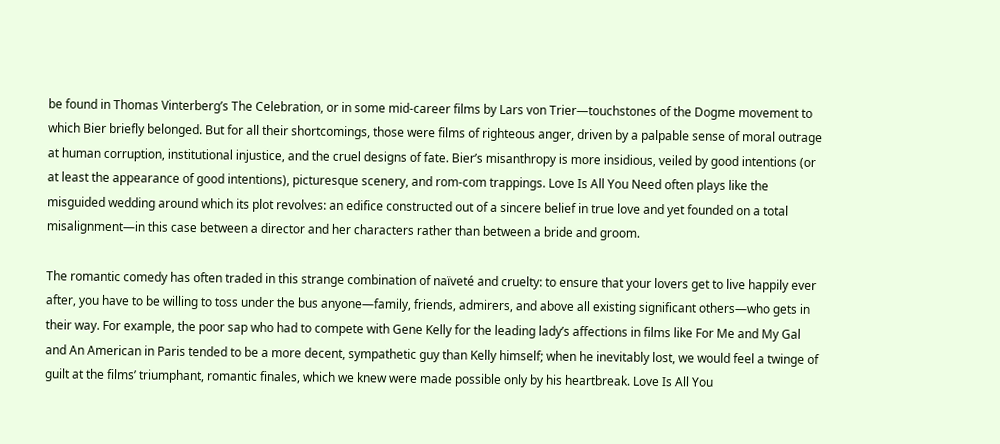be found in Thomas Vinterberg’s The Celebration, or in some mid-career films by Lars von Trier—touchstones of the Dogme movement to which Bier briefly belonged. But for all their shortcomings, those were films of righteous anger, driven by a palpable sense of moral outrage at human corruption, institutional injustice, and the cruel designs of fate. Bier’s misanthropy is more insidious, veiled by good intentions (or at least the appearance of good intentions), picturesque scenery, and rom-com trappings. Love Is All You Need often plays like the misguided wedding around which its plot revolves: an edifice constructed out of a sincere belief in true love and yet founded on a total misalignment—in this case between a director and her characters rather than between a bride and groom.

The romantic comedy has often traded in this strange combination of naïveté and cruelty: to ensure that your lovers get to live happily ever after, you have to be willing to toss under the bus anyone—family, friends, admirers, and above all existing significant others—who gets in their way. For example, the poor sap who had to compete with Gene Kelly for the leading lady’s affections in films like For Me and My Gal and An American in Paris tended to be a more decent, sympathetic guy than Kelly himself; when he inevitably lost, we would feel a twinge of guilt at the films’ triumphant, romantic finales, which we knew were made possible only by his heartbreak. Love Is All You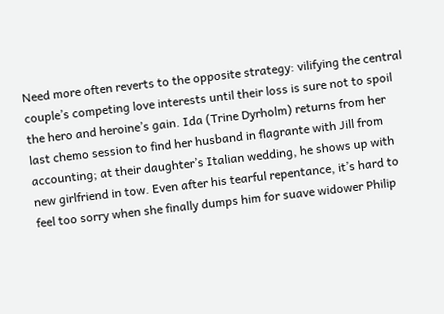Need more often reverts to the opposite strategy: vilifying the central couple’s competing love interests until their loss is sure not to spoil the hero and heroine’s gain. Ida (Trine Dyrholm) returns from her last chemo session to find her husband in flagrante with Jill from accounting; at their daughter’s Italian wedding, he shows up with new girlfriend in tow. Even after his tearful repentance, it’s hard to feel too sorry when she finally dumps him for suave widower Philip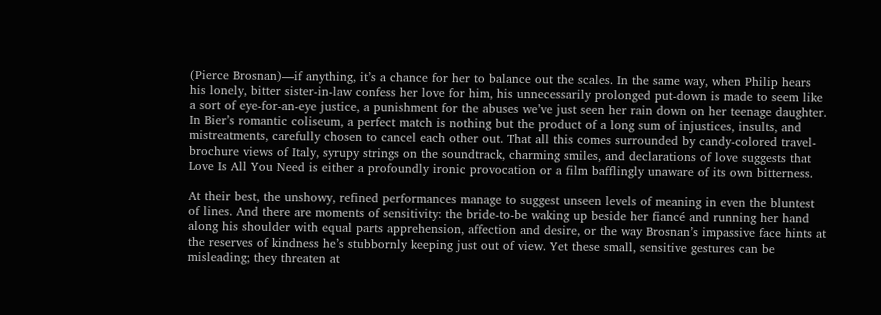(Pierce Brosnan)—if anything, it’s a chance for her to balance out the scales. In the same way, when Philip hears his lonely, bitter sister-in-law confess her love for him, his unnecessarily prolonged put-down is made to seem like a sort of eye-for-an-eye justice, a punishment for the abuses we’ve just seen her rain down on her teenage daughter. In Bier’s romantic coliseum, a perfect match is nothing but the product of a long sum of injustices, insults, and mistreatments, carefully chosen to cancel each other out. That all this comes surrounded by candy-colored travel-brochure views of Italy, syrupy strings on the soundtrack, charming smiles, and declarations of love suggests that Love Is All You Need is either a profoundly ironic provocation or a film bafflingly unaware of its own bitterness.

At their best, the unshowy, refined performances manage to suggest unseen levels of meaning in even the bluntest of lines. And there are moments of sensitivity: the bride-to-be waking up beside her fiancé and running her hand along his shoulder with equal parts apprehension, affection and desire, or the way Brosnan’s impassive face hints at the reserves of kindness he’s stubbornly keeping just out of view. Yet these small, sensitive gestures can be misleading; they threaten at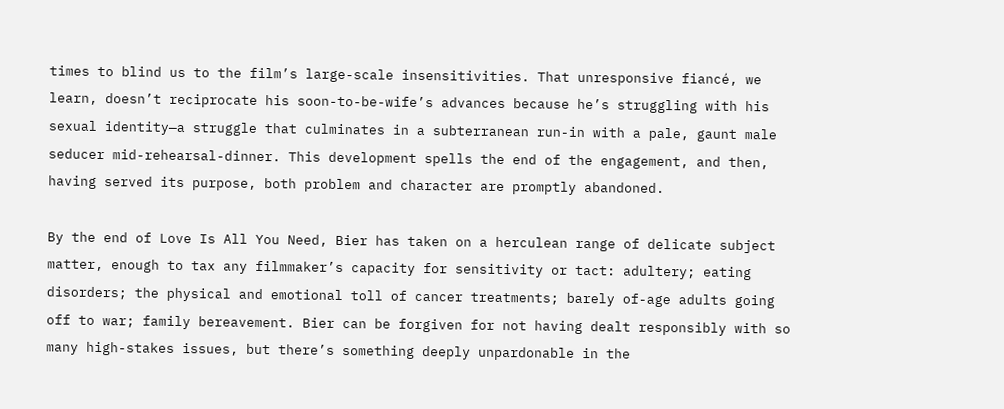times to blind us to the film’s large-scale insensitivities. That unresponsive fiancé, we learn, doesn’t reciprocate his soon-to-be-wife’s advances because he’s struggling with his sexual identity—a struggle that culminates in a subterranean run-in with a pale, gaunt male seducer mid-rehearsal-dinner. This development spells the end of the engagement, and then, having served its purpose, both problem and character are promptly abandoned.

By the end of Love Is All You Need, Bier has taken on a herculean range of delicate subject matter, enough to tax any filmmaker’s capacity for sensitivity or tact: adultery; eating disorders; the physical and emotional toll of cancer treatments; barely of-age adults going off to war; family bereavement. Bier can be forgiven for not having dealt responsibly with so many high-stakes issues, but there’s something deeply unpardonable in the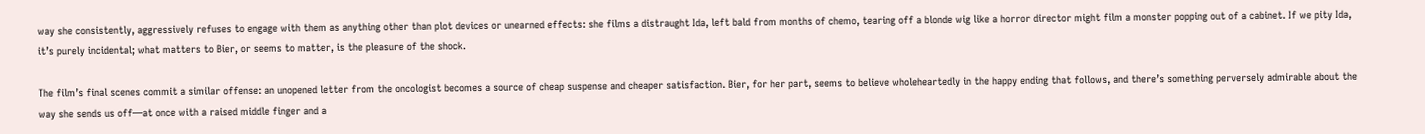way she consistently, aggressively refuses to engage with them as anything other than plot devices or unearned effects: she films a distraught Ida, left bald from months of chemo, tearing off a blonde wig like a horror director might film a monster popping out of a cabinet. If we pity Ida, it’s purely incidental; what matters to Bier, or seems to matter, is the pleasure of the shock.

The film’s final scenes commit a similar offense: an unopened letter from the oncologist becomes a source of cheap suspense and cheaper satisfaction. Bier, for her part, seems to believe wholeheartedly in the happy ending that follows, and there’s something perversely admirable about the way she sends us off—at once with a raised middle finger and a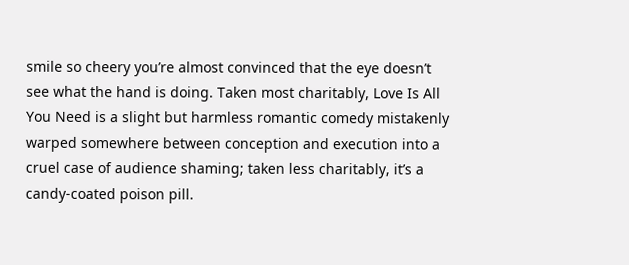smile so cheery you’re almost convinced that the eye doesn’t see what the hand is doing. Taken most charitably, Love Is All You Need is a slight but harmless romantic comedy mistakenly warped somewhere between conception and execution into a cruel case of audience shaming; taken less charitably, it’s a candy-coated poison pill.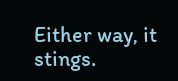Either way, it stings.